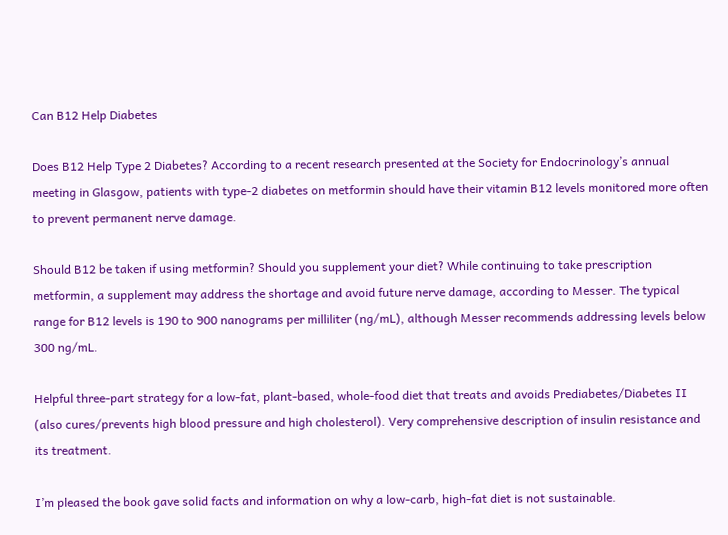Can B12 Help Diabetes

Does B12 Help Type 2 Diabetes? According to a recent research presented at the Society for Endocrinology’s annual meeting in Glasgow, patients with type-2 diabetes on metformin should have their vitamin B12 levels monitored more often to prevent permanent nerve damage.

Should B12 be taken if using metformin? Should you supplement your diet? While continuing to take prescription metformin, a supplement may address the shortage and avoid future nerve damage, according to Messer. The typical range for B12 levels is 190 to 900 nanograms per milliliter (ng/mL), although Messer recommends addressing levels below 300 ng/mL.

Helpful three-part strategy for a low-fat, plant-based, whole-food diet that treats and avoids Prediabetes/Diabetes II (also cures/prevents high blood pressure and high cholesterol). Very comprehensive description of insulin resistance and its treatment.

I’m pleased the book gave solid facts and information on why a low-carb, high-fat diet is not sustainable.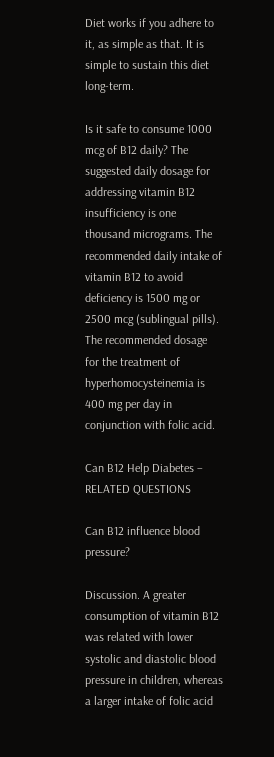Diet works if you adhere to it, as simple as that. It is simple to sustain this diet long-term.

Is it safe to consume 1000 mcg of B12 daily? The suggested daily dosage for addressing vitamin B12 insufficiency is one thousand micrograms. The recommended daily intake of vitamin B12 to avoid deficiency is 1500 mg or 2500 mcg (sublingual pills). The recommended dosage for the treatment of hyperhomocysteinemia is 400 mg per day in conjunction with folic acid.

Can B12 Help Diabetes – RELATED QUESTIONS

Can B12 influence blood pressure?

Discussion. A greater consumption of vitamin B12 was related with lower systolic and diastolic blood pressure in children, whereas a larger intake of folic acid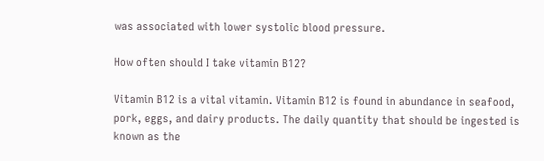was associated with lower systolic blood pressure.

How often should I take vitamin B12?

Vitamin B12 is a vital vitamin. Vitamin B12 is found in abundance in seafood, pork, eggs, and dairy products. The daily quantity that should be ingested is known as the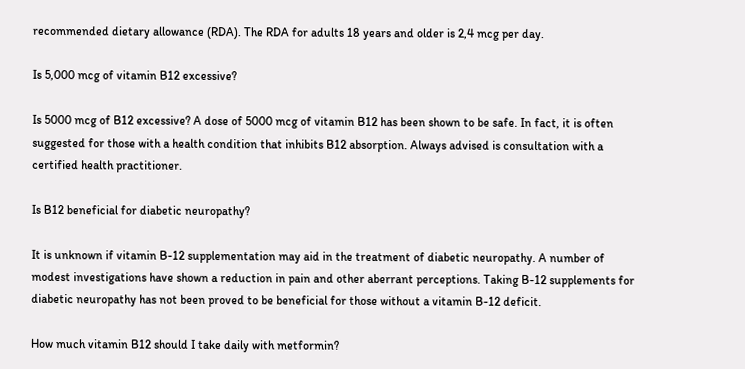recommended dietary allowance (RDA). The RDA for adults 18 years and older is 2,4 mcg per day.

Is 5,000 mcg of vitamin B12 excessive?

Is 5000 mcg of B12 excessive? A dose of 5000 mcg of vitamin B12 has been shown to be safe. In fact, it is often suggested for those with a health condition that inhibits B12 absorption. Always advised is consultation with a certified health practitioner.

Is B12 beneficial for diabetic neuropathy?

It is unknown if vitamin B-12 supplementation may aid in the treatment of diabetic neuropathy. A number of modest investigations have shown a reduction in pain and other aberrant perceptions. Taking B-12 supplements for diabetic neuropathy has not been proved to be beneficial for those without a vitamin B-12 deficit.

How much vitamin B12 should I take daily with metformin?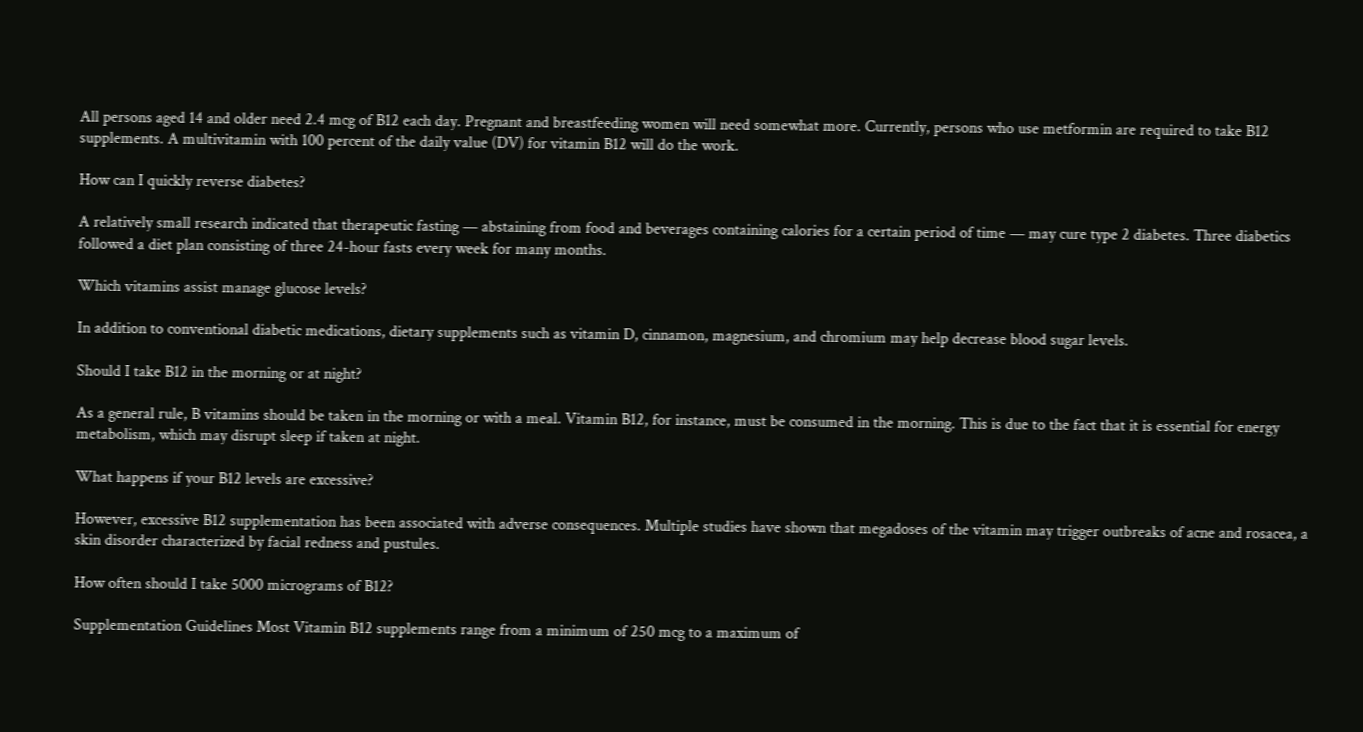All persons aged 14 and older need 2.4 mcg of B12 each day. Pregnant and breastfeeding women will need somewhat more. Currently, persons who use metformin are required to take B12 supplements. A multivitamin with 100 percent of the daily value (DV) for vitamin B12 will do the work.

How can I quickly reverse diabetes?

A relatively small research indicated that therapeutic fasting — abstaining from food and beverages containing calories for a certain period of time — may cure type 2 diabetes. Three diabetics followed a diet plan consisting of three 24-hour fasts every week for many months.

Which vitamins assist manage glucose levels?

In addition to conventional diabetic medications, dietary supplements such as vitamin D, cinnamon, magnesium, and chromium may help decrease blood sugar levels.

Should I take B12 in the morning or at night?

As a general rule, B vitamins should be taken in the morning or with a meal. Vitamin B12, for instance, must be consumed in the morning. This is due to the fact that it is essential for energy metabolism, which may disrupt sleep if taken at night.

What happens if your B12 levels are excessive?

However, excessive B12 supplementation has been associated with adverse consequences. Multiple studies have shown that megadoses of the vitamin may trigger outbreaks of acne and rosacea, a skin disorder characterized by facial redness and pustules.

How often should I take 5000 micrograms of B12?

Supplementation Guidelines Most Vitamin B12 supplements range from a minimum of 250 mcg to a maximum of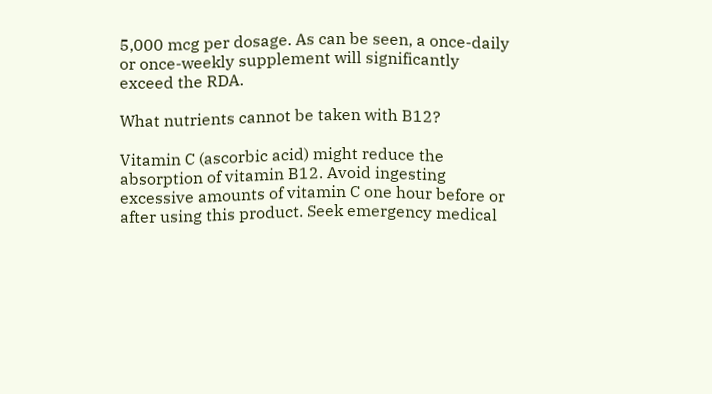5,000 mcg per dosage. As can be seen, a once-daily or once-weekly supplement will significantly exceed the RDA.

What nutrients cannot be taken with B12?

Vitamin C (ascorbic acid) might reduce the absorption of vitamin B12. Avoid ingesting excessive amounts of vitamin C one hour before or after using this product. Seek emergency medical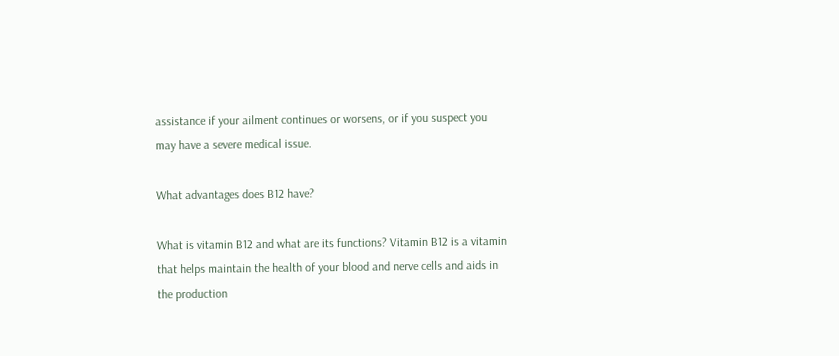assistance if your ailment continues or worsens, or if you suspect you may have a severe medical issue.

What advantages does B12 have?

What is vitamin B12 and what are its functions? Vitamin B12 is a vitamin that helps maintain the health of your blood and nerve cells and aids in the production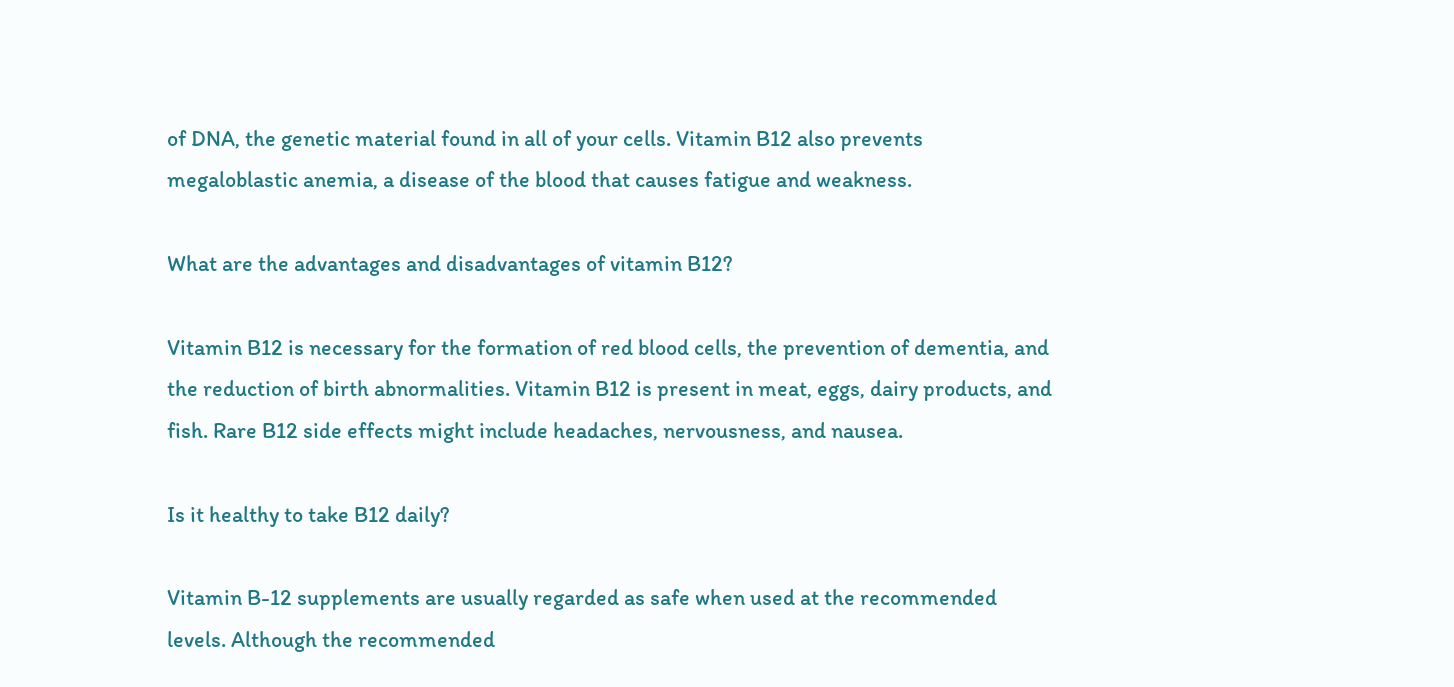of DNA, the genetic material found in all of your cells. Vitamin B12 also prevents megaloblastic anemia, a disease of the blood that causes fatigue and weakness.

What are the advantages and disadvantages of vitamin B12?

Vitamin B12 is necessary for the formation of red blood cells, the prevention of dementia, and the reduction of birth abnormalities. Vitamin B12 is present in meat, eggs, dairy products, and fish. Rare B12 side effects might include headaches, nervousness, and nausea.

Is it healthy to take B12 daily?

Vitamin B-12 supplements are usually regarded as safe when used at the recommended levels. Although the recommended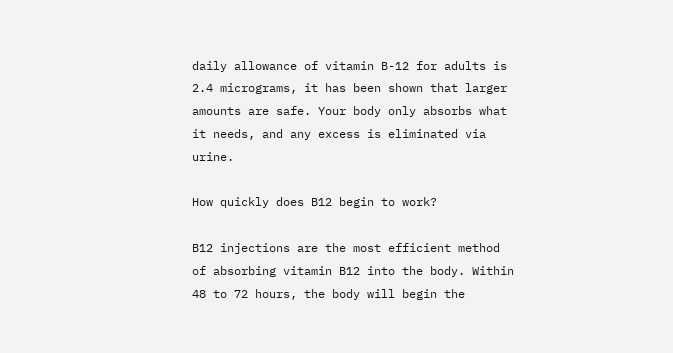daily allowance of vitamin B-12 for adults is 2.4 micrograms, it has been shown that larger amounts are safe. Your body only absorbs what it needs, and any excess is eliminated via urine.

How quickly does B12 begin to work?

B12 injections are the most efficient method of absorbing vitamin B12 into the body. Within 48 to 72 hours, the body will begin the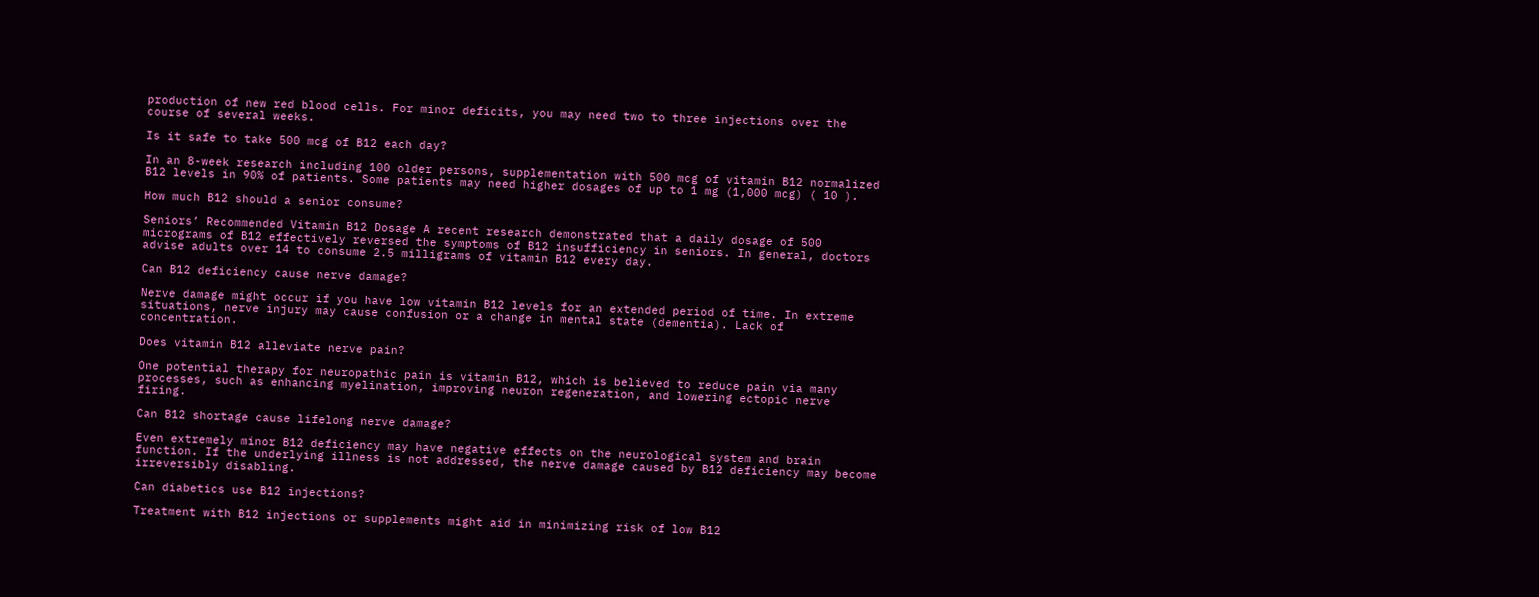production of new red blood cells. For minor deficits, you may need two to three injections over the course of several weeks.

Is it safe to take 500 mcg of B12 each day?

In an 8-week research including 100 older persons, supplementation with 500 mcg of vitamin B12 normalized B12 levels in 90% of patients. Some patients may need higher dosages of up to 1 mg (1,000 mcg) ( 10 ).

How much B12 should a senior consume?

Seniors’ Recommended Vitamin B12 Dosage A recent research demonstrated that a daily dosage of 500 micrograms of B12 effectively reversed the symptoms of B12 insufficiency in seniors. In general, doctors advise adults over 14 to consume 2.5 milligrams of vitamin B12 every day.

Can B12 deficiency cause nerve damage?

Nerve damage might occur if you have low vitamin B12 levels for an extended period of time. In extreme situations, nerve injury may cause confusion or a change in mental state (dementia). Lack of concentration.

Does vitamin B12 alleviate nerve pain?

One potential therapy for neuropathic pain is vitamin B12, which is believed to reduce pain via many processes, such as enhancing myelination, improving neuron regeneration, and lowering ectopic nerve firing.

Can B12 shortage cause lifelong nerve damage?

Even extremely minor B12 deficiency may have negative effects on the neurological system and brain function. If the underlying illness is not addressed, the nerve damage caused by B12 deficiency may become irreversibly disabling.

Can diabetics use B12 injections?

Treatment with B12 injections or supplements might aid in minimizing risk of low B12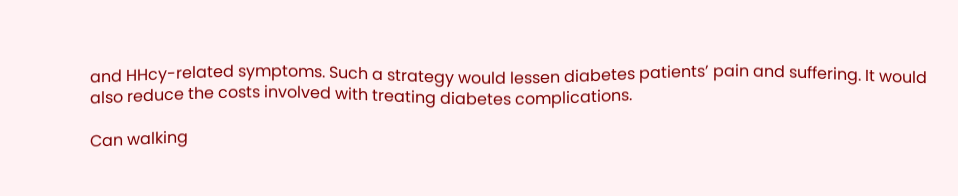and HHcy-related symptoms. Such a strategy would lessen diabetes patients’ pain and suffering. It would also reduce the costs involved with treating diabetes complications.

Can walking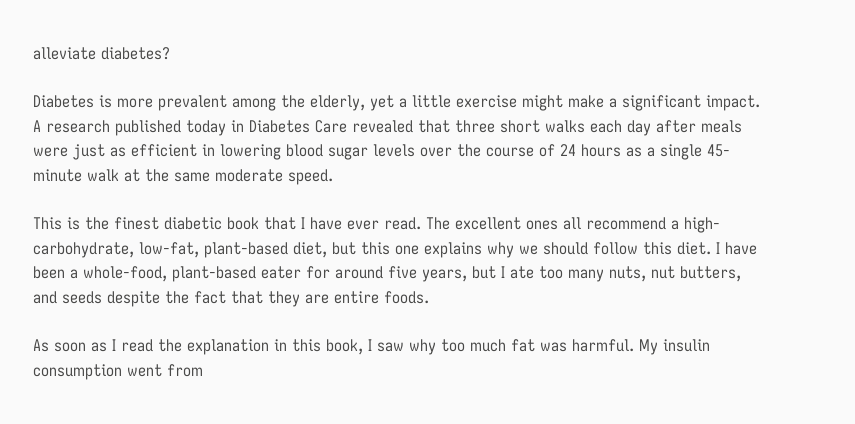alleviate diabetes?

Diabetes is more prevalent among the elderly, yet a little exercise might make a significant impact. A research published today in Diabetes Care revealed that three short walks each day after meals were just as efficient in lowering blood sugar levels over the course of 24 hours as a single 45-minute walk at the same moderate speed.

This is the finest diabetic book that I have ever read. The excellent ones all recommend a high-carbohydrate, low-fat, plant-based diet, but this one explains why we should follow this diet. I have been a whole-food, plant-based eater for around five years, but I ate too many nuts, nut butters, and seeds despite the fact that they are entire foods.

As soon as I read the explanation in this book, I saw why too much fat was harmful. My insulin consumption went from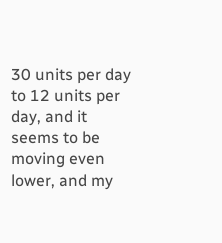30 units per day to 12 units per day, and it seems to be moving even lower, and my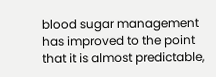blood sugar management has improved to the point that it is almost predictable,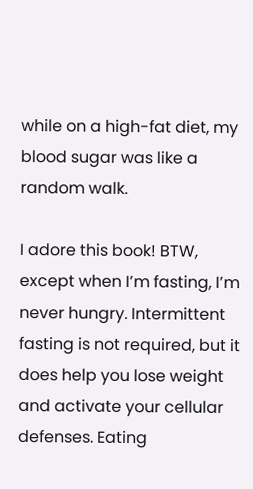while on a high-fat diet, my blood sugar was like a random walk.

I adore this book! BTW, except when I’m fasting, I’m never hungry. Intermittent fasting is not required, but it does help you lose weight and activate your cellular defenses. Eating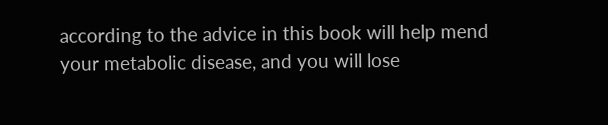according to the advice in this book will help mend your metabolic disease, and you will lose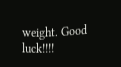weight. Good luck!!!!